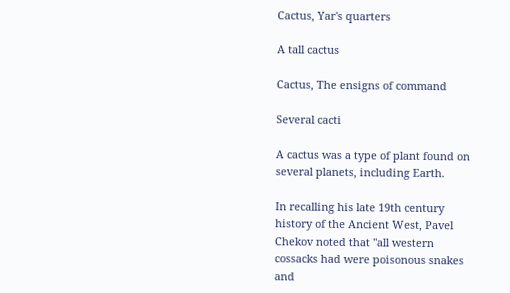Cactus, Yar's quarters

A tall cactus

Cactus, The ensigns of command

Several cacti

A cactus was a type of plant found on several planets, including Earth.

In recalling his late 19th century history of the Ancient West, Pavel Chekov noted that "all western cossacks had were poisonous snakes and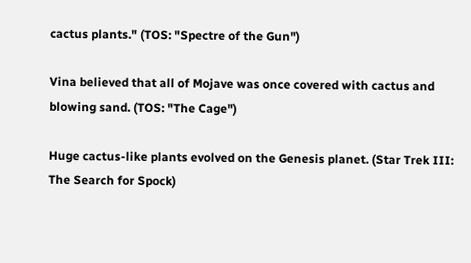cactus plants." (TOS: "Spectre of the Gun")

Vina believed that all of Mojave was once covered with cactus and blowing sand. (TOS: "The Cage")

Huge cactus-like plants evolved on the Genesis planet. (Star Trek III: The Search for Spock)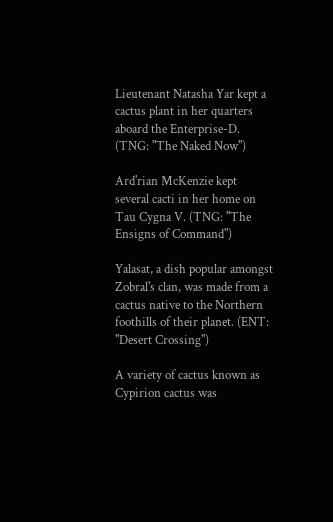Lieutenant Natasha Yar kept a cactus plant in her quarters aboard the Enterprise-D. (TNG: "The Naked Now")

Ard'rian McKenzie kept several cacti in her home on Tau Cygna V. (TNG: "The Ensigns of Command")

Yalasat, a dish popular amongst Zobral's clan, was made from a cactus native to the Northern foothills of their planet. (ENT: "Desert Crossing")

A variety of cactus known as Cypirion cactus was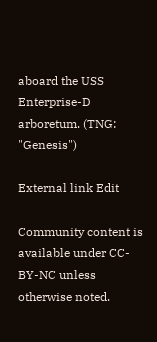aboard the USS Enterprise-D arboretum. (TNG: "Genesis")

External link Edit

Community content is available under CC-BY-NC unless otherwise noted.